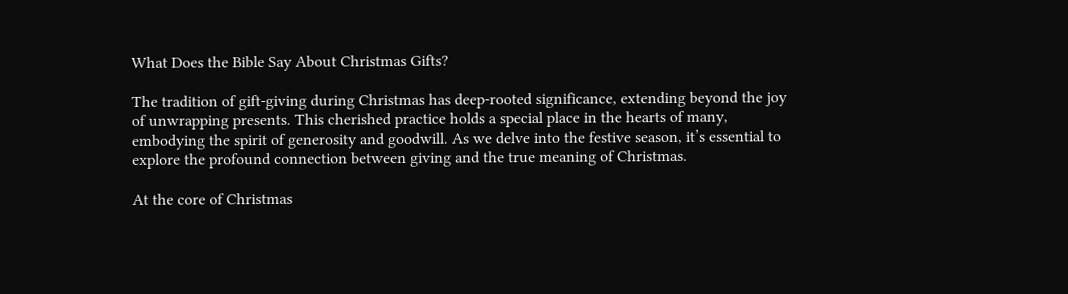What Does the Bible Say About Christmas Gifts?

The tradition of gift-giving during Christmas has deep-rooted significance, extending beyond the joy of unwrapping presents. This cherished practice holds a special place in the hearts of many, embodying the spirit of generosity and goodwill. As we delve into the festive season, it’s essential to explore the profound connection between giving and the true meaning of Christmas.

At the core of Christmas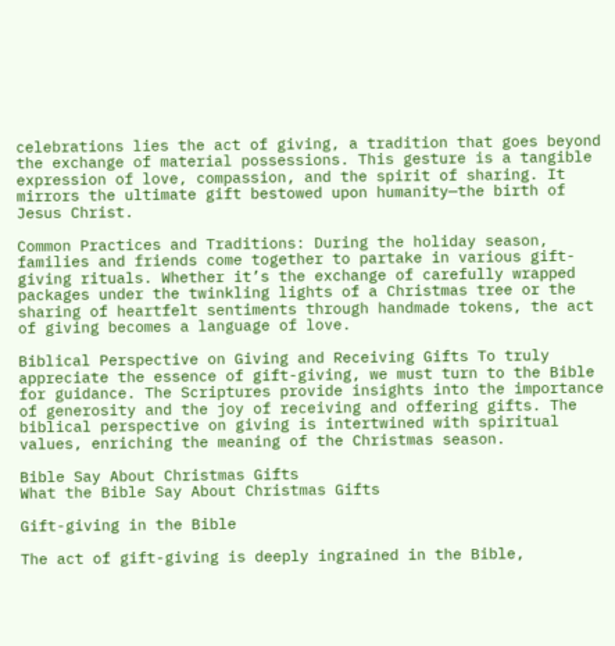celebrations lies the act of giving, a tradition that goes beyond the exchange of material possessions. This gesture is a tangible expression of love, compassion, and the spirit of sharing. It mirrors the ultimate gift bestowed upon humanity—the birth of Jesus Christ.

Common Practices and Traditions: During the holiday season, families and friends come together to partake in various gift-giving rituals. Whether it’s the exchange of carefully wrapped packages under the twinkling lights of a Christmas tree or the sharing of heartfelt sentiments through handmade tokens, the act of giving becomes a language of love.

Biblical Perspective on Giving and Receiving Gifts To truly appreciate the essence of gift-giving, we must turn to the Bible for guidance. The Scriptures provide insights into the importance of generosity and the joy of receiving and offering gifts. The biblical perspective on giving is intertwined with spiritual values, enriching the meaning of the Christmas season.

Bible Say About Christmas Gifts
What the Bible Say About Christmas Gifts

Gift-giving in the Bible

The act of gift-giving is deeply ingrained in the Bible,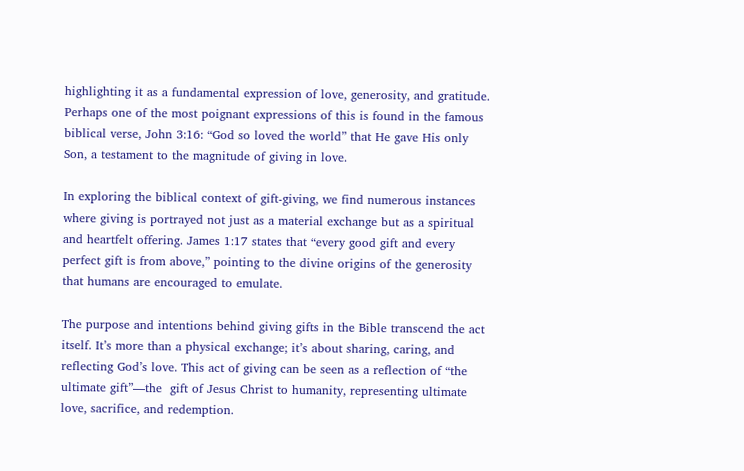highlighting it as a fundamental expression of love, generosity, and gratitude. Perhaps one of the most poignant expressions of this is found in the famous biblical verse, John 3:16: “God so loved the world” that He gave His only Son, a testament to the magnitude of giving in love.

In exploring the biblical context of gift-giving, we find numerous instances where giving is portrayed not just as a material exchange but as a spiritual and heartfelt offering. James 1:17 states that “every good gift and every perfect gift is from above,” pointing to the divine origins of the generosity that humans are encouraged to emulate.

The purpose and intentions behind giving gifts in the Bible transcend the act itself. It’s more than a physical exchange; it’s about sharing, caring, and reflecting God’s love. This act of giving can be seen as a reflection of “the ultimate gift”—the  gift of Jesus Christ to humanity, representing ultimate love, sacrifice, and redemption.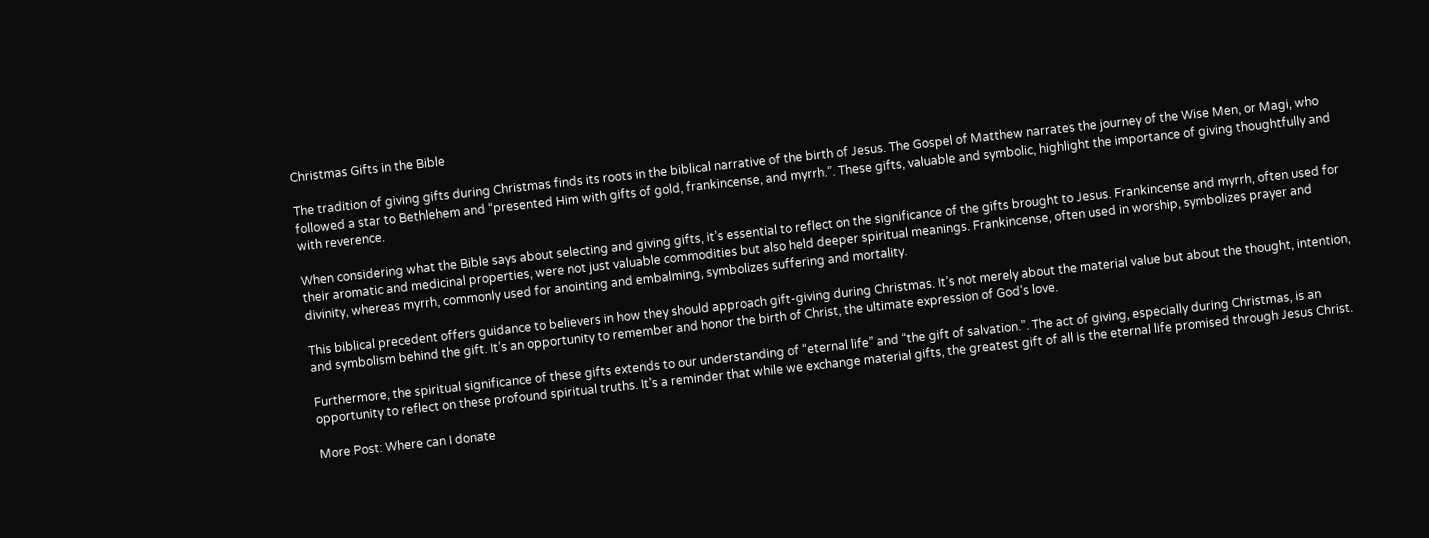Christmas Gifts in the Bible

The tradition of giving gifts during Christmas finds its roots in the biblical narrative of the birth of Jesus. The Gospel of Matthew narrates the journey of the Wise Men, or Magi, who followed a star to Bethlehem and “presented Him with gifts of gold, frankincense, and myrrh.”. These gifts, valuable and symbolic, highlight the importance of giving thoughtfully and with reverence.

When considering what the Bible says about selecting and giving gifts, it’s essential to reflect on the significance of the gifts brought to Jesus. Frankincense and myrrh, often used for their aromatic and medicinal properties, were not just valuable commodities but also held deeper spiritual meanings. Frankincense, often used in worship, symbolizes prayer and divinity, whereas myrrh, commonly used for anointing and embalming, symbolizes suffering and mortality.

This biblical precedent offers guidance to believers in how they should approach gift-giving during Christmas. It’s not merely about the material value but about the thought, intention, and symbolism behind the gift. It’s an opportunity to remember and honor the birth of Christ, the ultimate expression of God’s love.

Furthermore, the spiritual significance of these gifts extends to our understanding of “eternal life” and “the gift of salvation.”. The act of giving, especially during Christmas, is an opportunity to reflect on these profound spiritual truths. It’s a reminder that while we exchange material gifts, the greatest gift of all is the eternal life promised through Jesus Christ.

More Post: Where can I donate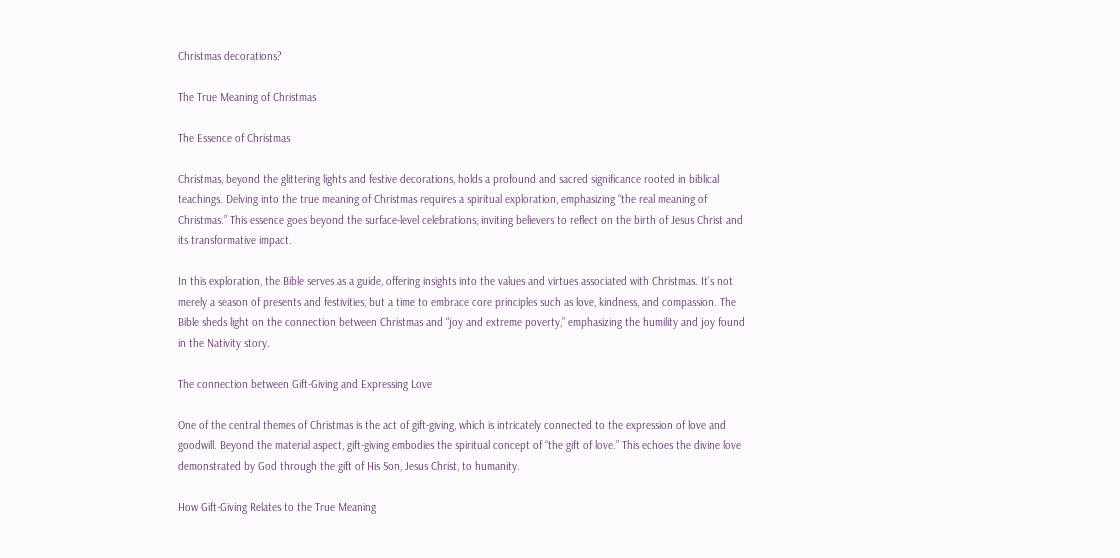Christmas decorations?

The True Meaning of Christmas

The Essence of Christmas

Christmas, beyond the glittering lights and festive decorations, holds a profound and sacred significance rooted in biblical teachings. Delving into the true meaning of Christmas requires a spiritual exploration, emphasizing “the real meaning of Christmas.” This essence goes beyond the surface-level celebrations, inviting believers to reflect on the birth of Jesus Christ and its transformative impact.

In this exploration, the Bible serves as a guide, offering insights into the values and virtues associated with Christmas. It’s not merely a season of presents and festivities, but a time to embrace core principles such as love, kindness, and compassion. The Bible sheds light on the connection between Christmas and “joy and extreme poverty,” emphasizing the humility and joy found in the Nativity story.

The connection between Gift-Giving and Expressing Love

One of the central themes of Christmas is the act of gift-giving, which is intricately connected to the expression of love and goodwill. Beyond the material aspect, gift-giving embodies the spiritual concept of “the gift of love.” This echoes the divine love demonstrated by God through the gift of His Son, Jesus Christ, to humanity.

How Gift-Giving Relates to the True Meaning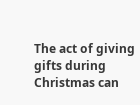The act of giving gifts during Christmas can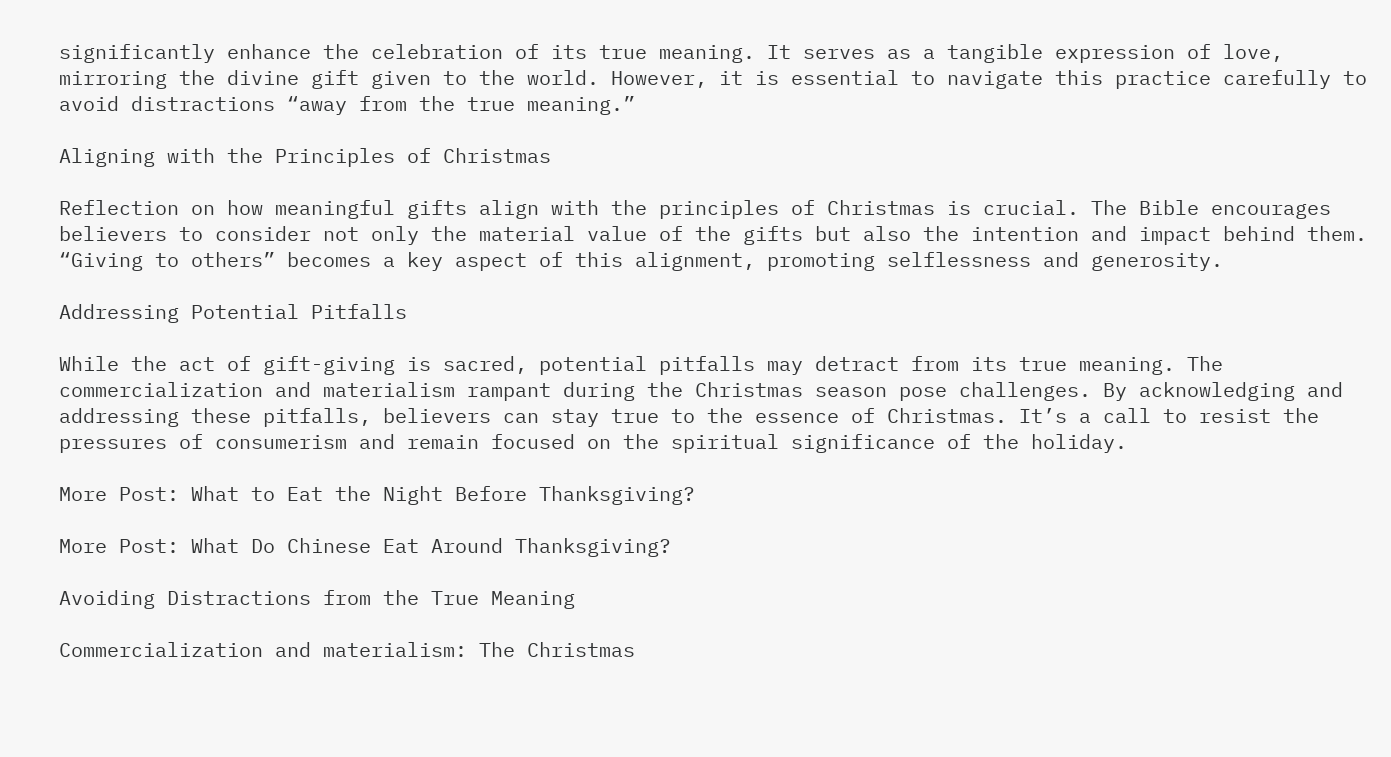significantly enhance the celebration of its true meaning. It serves as a tangible expression of love, mirroring the divine gift given to the world. However, it is essential to navigate this practice carefully to avoid distractions “away from the true meaning.”

Aligning with the Principles of Christmas

Reflection on how meaningful gifts align with the principles of Christmas is crucial. The Bible encourages believers to consider not only the material value of the gifts but also the intention and impact behind them. “Giving to others” becomes a key aspect of this alignment, promoting selflessness and generosity.

Addressing Potential Pitfalls

While the act of gift-giving is sacred, potential pitfalls may detract from its true meaning. The commercialization and materialism rampant during the Christmas season pose challenges. By acknowledging and addressing these pitfalls, believers can stay true to the essence of Christmas. It’s a call to resist the pressures of consumerism and remain focused on the spiritual significance of the holiday.

More Post: What to Eat the Night Before Thanksgiving?

More Post: What Do Chinese Eat Around Thanksgiving?

Avoiding Distractions from the True Meaning

Commercialization and materialism: The Christmas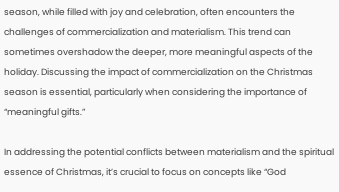season, while filled with joy and celebration, often encounters the challenges of commercialization and materialism. This trend can sometimes overshadow the deeper, more meaningful aspects of the holiday. Discussing the impact of commercialization on the Christmas season is essential, particularly when considering the importance of “meaningful gifts.”

In addressing the potential conflicts between materialism and the spiritual essence of Christmas, it’s crucial to focus on concepts like “God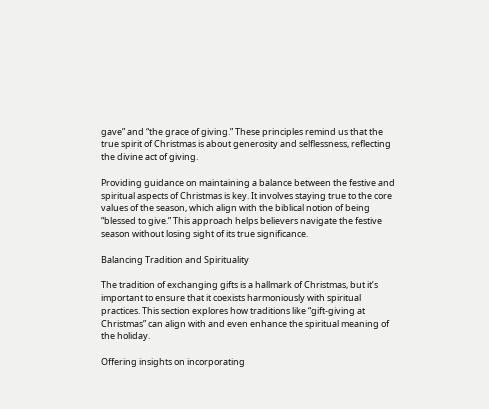gave” and “the grace of giving.” These principles remind us that the true spirit of Christmas is about generosity and selflessness, reflecting the divine act of giving.

Providing guidance on maintaining a balance between the festive and spiritual aspects of Christmas is key. It involves staying true to the core values of the season, which align with the biblical notion of being “blessed to give.” This approach helps believers navigate the festive season without losing sight of its true significance.

Balancing Tradition and Spirituality

The tradition of exchanging gifts is a hallmark of Christmas, but it’s important to ensure that it coexists harmoniously with spiritual practices. This section explores how traditions like “gift-giving at Christmas” can align with and even enhance the spiritual meaning of the holiday.

Offering insights on incorporating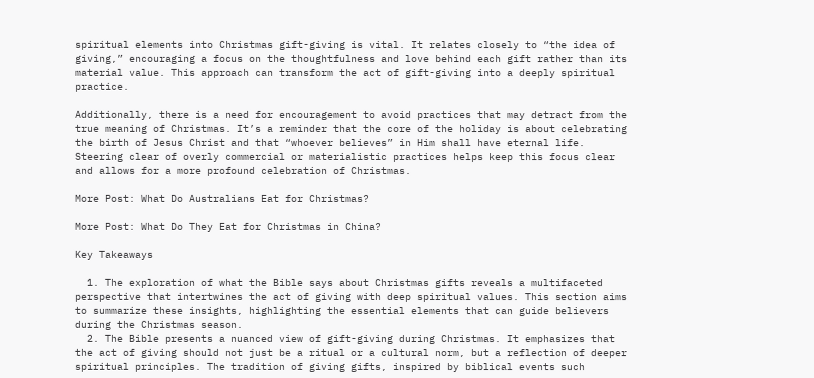spiritual elements into Christmas gift-giving is vital. It relates closely to “the idea of giving,” encouraging a focus on the thoughtfulness and love behind each gift rather than its material value. This approach can transform the act of gift-giving into a deeply spiritual practice.

Additionally, there is a need for encouragement to avoid practices that may detract from the true meaning of Christmas. It’s a reminder that the core of the holiday is about celebrating the birth of Jesus Christ and that “whoever believes” in Him shall have eternal life. Steering clear of overly commercial or materialistic practices helps keep this focus clear and allows for a more profound celebration of Christmas.

More Post: What Do Australians Eat for Christmas?

More Post: What Do They Eat for Christmas in China?

Key Takeaways

  1. The exploration of what the Bible says about Christmas gifts reveals a multifaceted perspective that intertwines the act of giving with deep spiritual values. This section aims to summarize these insights, highlighting the essential elements that can guide believers during the Christmas season.
  2. The Bible presents a nuanced view of gift-giving during Christmas. It emphasizes that the act of giving should not just be a ritual or a cultural norm, but a reflection of deeper spiritual principles. The tradition of giving gifts, inspired by biblical events such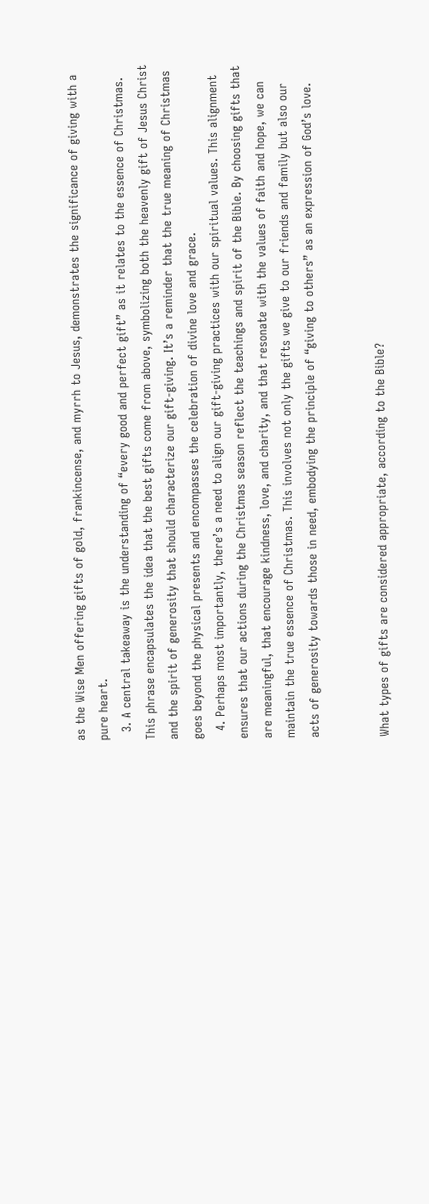as the Wise Men offering gifts of gold, frankincense, and myrrh to Jesus, demonstrates the significance of giving with a pure heart.
  3. A central takeaway is the understanding of “every good and perfect gift” as it relates to the essence of Christmas. This phrase encapsulates the idea that the best gifts come from above, symbolizing both the heavenly gift of Jesus Christ and the spirit of generosity that should characterize our gift-giving. It’s a reminder that the true meaning of Christmas goes beyond the physical presents and encompasses the celebration of divine love and grace.
  4. Perhaps most importantly, there’s a need to align our gift-giving practices with our spiritual values. This alignment ensures that our actions during the Christmas season reflect the teachings and spirit of the Bible. By choosing gifts that are meaningful, that encourage kindness, love, and charity, and that resonate with the values of faith and hope, we can maintain the true essence of Christmas. This involves not only the gifts we give to our friends and family but also our acts of generosity towards those in need, embodying the principle of “giving to others” as an expression of God’s love.


What types of gifts are considered appropriate, according to the Bible?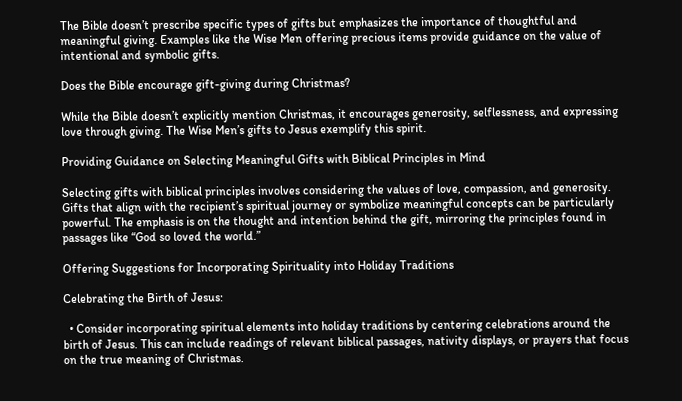The Bible doesn’t prescribe specific types of gifts but emphasizes the importance of thoughtful and meaningful giving. Examples like the Wise Men offering precious items provide guidance on the value of intentional and symbolic gifts.

Does the Bible encourage gift-giving during Christmas?

While the Bible doesn’t explicitly mention Christmas, it encourages generosity, selflessness, and expressing love through giving. The Wise Men’s gifts to Jesus exemplify this spirit.

Providing Guidance on Selecting Meaningful Gifts with Biblical Principles in Mind

Selecting gifts with biblical principles involves considering the values of love, compassion, and generosity. Gifts that align with the recipient’s spiritual journey or symbolize meaningful concepts can be particularly powerful. The emphasis is on the thought and intention behind the gift, mirroring the principles found in passages like “God so loved the world.”

Offering Suggestions for Incorporating Spirituality into Holiday Traditions

Celebrating the Birth of Jesus:

  • Consider incorporating spiritual elements into holiday traditions by centering celebrations around the birth of Jesus. This can include readings of relevant biblical passages, nativity displays, or prayers that focus on the true meaning of Christmas.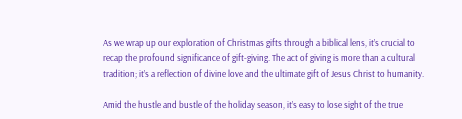As we wrap up our exploration of Christmas gifts through a biblical lens, it’s crucial to recap the profound significance of gift-giving. The act of giving is more than a cultural tradition; it’s a reflection of divine love and the ultimate gift of Jesus Christ to humanity.

Amid the hustle and bustle of the holiday season, it’s easy to lose sight of the true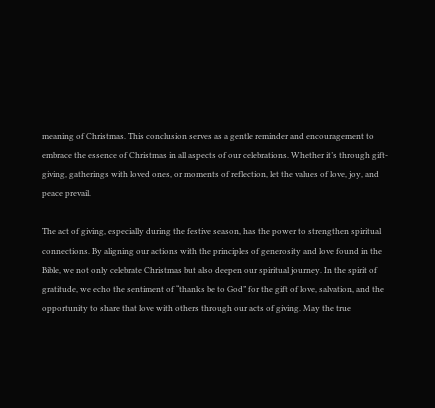meaning of Christmas. This conclusion serves as a gentle reminder and encouragement to embrace the essence of Christmas in all aspects of our celebrations. Whether it’s through gift-giving, gatherings with loved ones, or moments of reflection, let the values of love, joy, and peace prevail.

The act of giving, especially during the festive season, has the power to strengthen spiritual connections. By aligning our actions with the principles of generosity and love found in the Bible, we not only celebrate Christmas but also deepen our spiritual journey. In the spirit of gratitude, we echo the sentiment of “thanks be to God” for the gift of love, salvation, and the opportunity to share that love with others through our acts of giving. May the true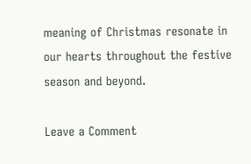meaning of Christmas resonate in our hearts throughout the festive season and beyond.

Leave a Comment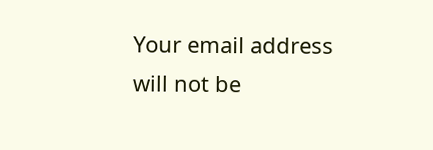Your email address will not be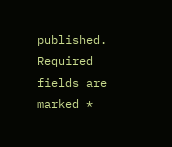published. Required fields are marked *